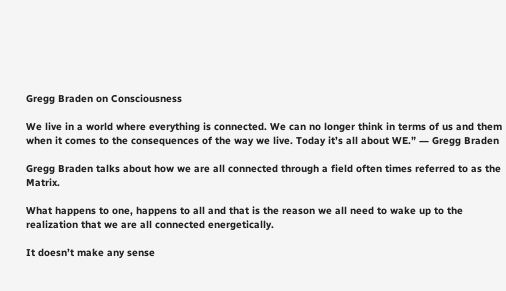Gregg Braden on Consciousness

We live in a world where everything is connected. We can no longer think in terms of us and them when it comes to the consequences of the way we live. Today it’s all about WE.” ― Gregg Braden

Gregg Braden talks about how we are all connected through a field often times referred to as the Matrix.

What happens to one, happens to all and that is the reason we all need to wake up to the realization that we are all connected energetically.

It doesn’t make any sense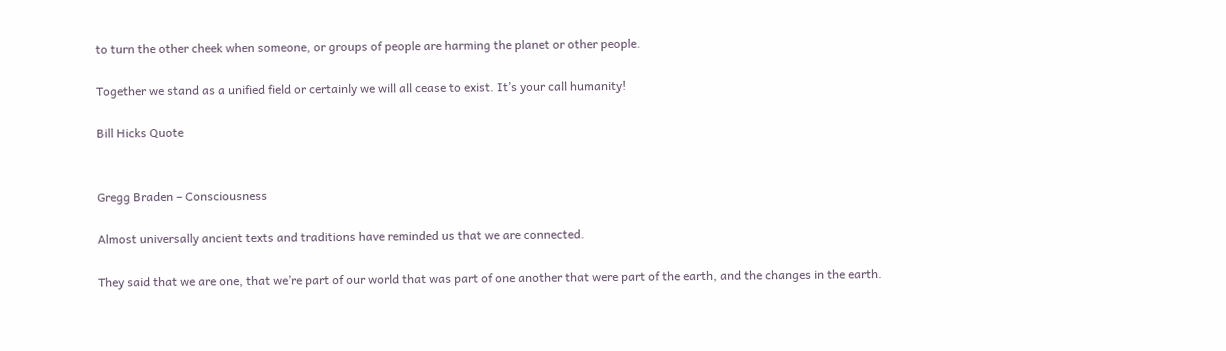to turn the other cheek when someone, or groups of people are harming the planet or other people.

Together we stand as a unified field or certainly we will all cease to exist. It’s your call humanity!

Bill Hicks Quote


Gregg Braden – Consciousness

Almost universally ancient texts and traditions have reminded us that we are connected.

They said that we are one, that we’re part of our world that was part of one another that were part of the earth, and the changes in the earth.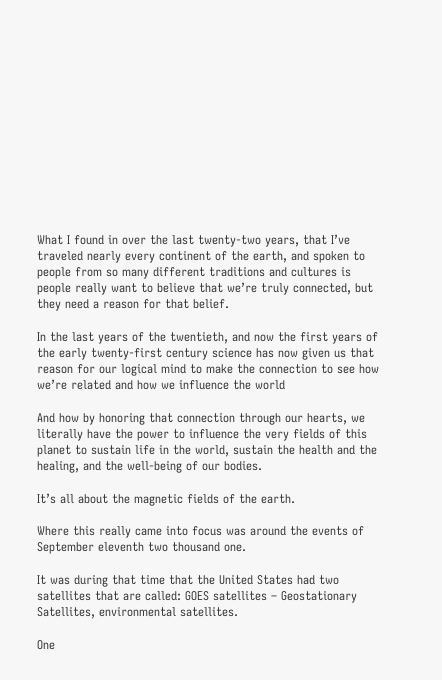What I found in over the last twenty-two years, that I’ve traveled nearly every continent of the earth, and spoken to people from so many different traditions and cultures is people really want to believe that we’re truly connected, but they need a reason for that belief.

In the last years of the twentieth, and now the first years of the early twenty-first century science has now given us that reason for our logical mind to make the connection to see how we’re related and how we influence the world

And how by honoring that connection through our hearts, we literally have the power to influence the very fields of this planet to sustain life in the world, sustain the health and the healing, and the well-being of our bodies.

It’s all about the magnetic fields of the earth.

Where this really came into focus was around the events of September eleventh two thousand one.

It was during that time that the United States had two satellites that are called: GOES satellites – Geostationary Satellites, environmental satellites.

One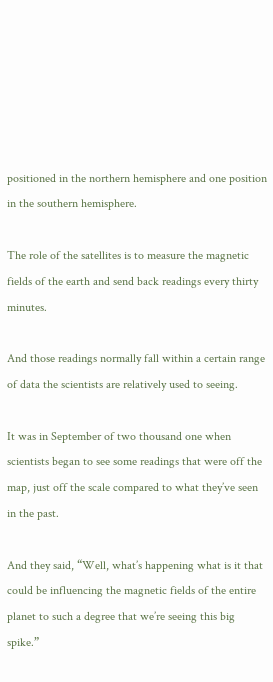positioned in the northern hemisphere and one position in the southern hemisphere.

The role of the satellites is to measure the magnetic fields of the earth and send back readings every thirty minutes.

And those readings normally fall within a certain range of data the scientists are relatively used to seeing.

It was in September of two thousand one when scientists began to see some readings that were off the map, just off the scale compared to what they’ve seen in the past.

And they said, “Well, what’s happening what is it that could be influencing the magnetic fields of the entire planet to such a degree that we’re seeing this big spike.”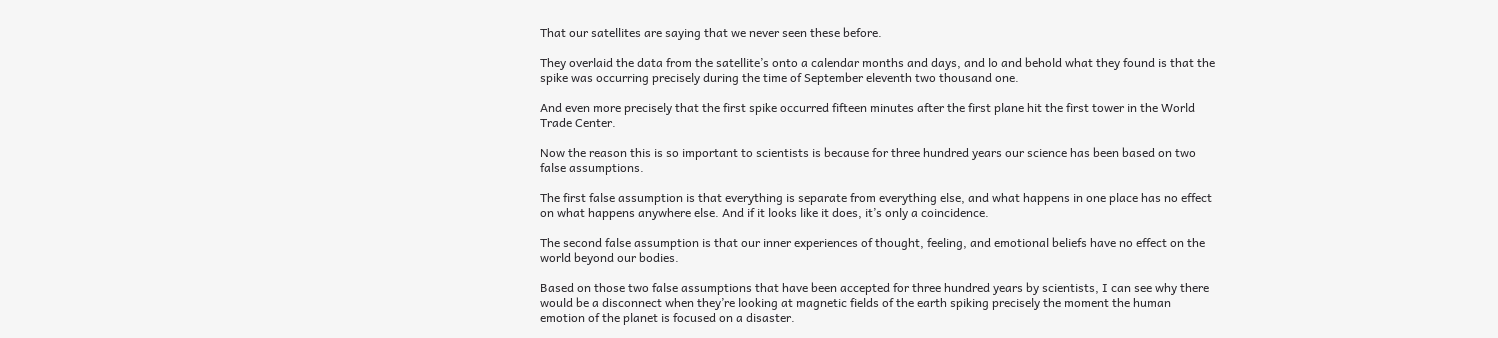That our satellites are saying that we never seen these before.

They overlaid the data from the satellite’s onto a calendar months and days, and lo and behold what they found is that the spike was occurring precisely during the time of September eleventh two thousand one.

And even more precisely that the first spike occurred fifteen minutes after the first plane hit the first tower in the World Trade Center.

Now the reason this is so important to scientists is because for three hundred years our science has been based on two false assumptions.

The first false assumption is that everything is separate from everything else, and what happens in one place has no effect on what happens anywhere else. And if it looks like it does, it’s only a coincidence.

The second false assumption is that our inner experiences of thought, feeling, and emotional beliefs have no effect on the world beyond our bodies.

Based on those two false assumptions that have been accepted for three hundred years by scientists, I can see why there would be a disconnect when they’re looking at magnetic fields of the earth spiking precisely the moment the human emotion of the planet is focused on a disaster.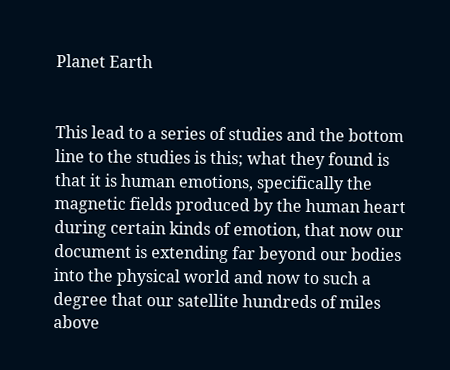Planet Earth


This lead to a series of studies and the bottom line to the studies is this; what they found is that it is human emotions, specifically the magnetic fields produced by the human heart during certain kinds of emotion, that now our document is extending far beyond our bodies into the physical world and now to such a degree that our satellite hundreds of miles above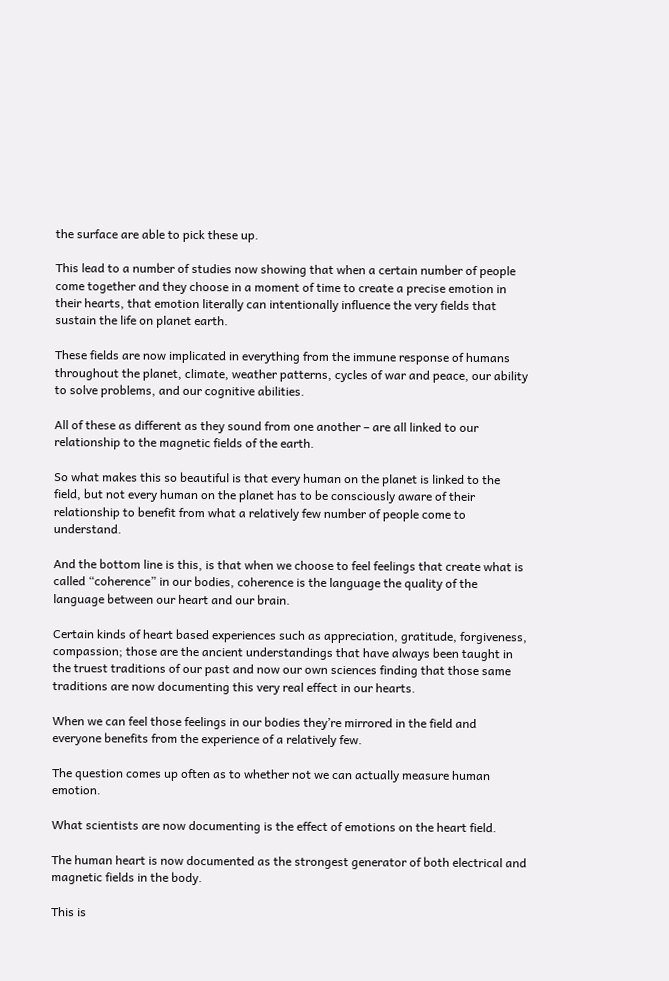the surface are able to pick these up.

This lead to a number of studies now showing that when a certain number of people come together and they choose in a moment of time to create a precise emotion in their hearts, that emotion literally can intentionally influence the very fields that sustain the life on planet earth.

These fields are now implicated in everything from the immune response of humans throughout the planet, climate, weather patterns, cycles of war and peace, our ability to solve problems, and our cognitive abilities.

All of these as different as they sound from one another – are all linked to our relationship to the magnetic fields of the earth.

So what makes this so beautiful is that every human on the planet is linked to the field, but not every human on the planet has to be consciously aware of their relationship to benefit from what a relatively few number of people come to understand.

And the bottom line is this, is that when we choose to feel feelings that create what is called “coherence” in our bodies, coherence is the language the quality of the language between our heart and our brain.

Certain kinds of heart based experiences such as appreciation, gratitude, forgiveness, compassion; those are the ancient understandings that have always been taught in the truest traditions of our past and now our own sciences finding that those same traditions are now documenting this very real effect in our hearts.

When we can feel those feelings in our bodies they’re mirrored in the field and everyone benefits from the experience of a relatively few.

The question comes up often as to whether not we can actually measure human emotion.

What scientists are now documenting is the effect of emotions on the heart field.

The human heart is now documented as the strongest generator of both electrical and magnetic fields in the body.

This is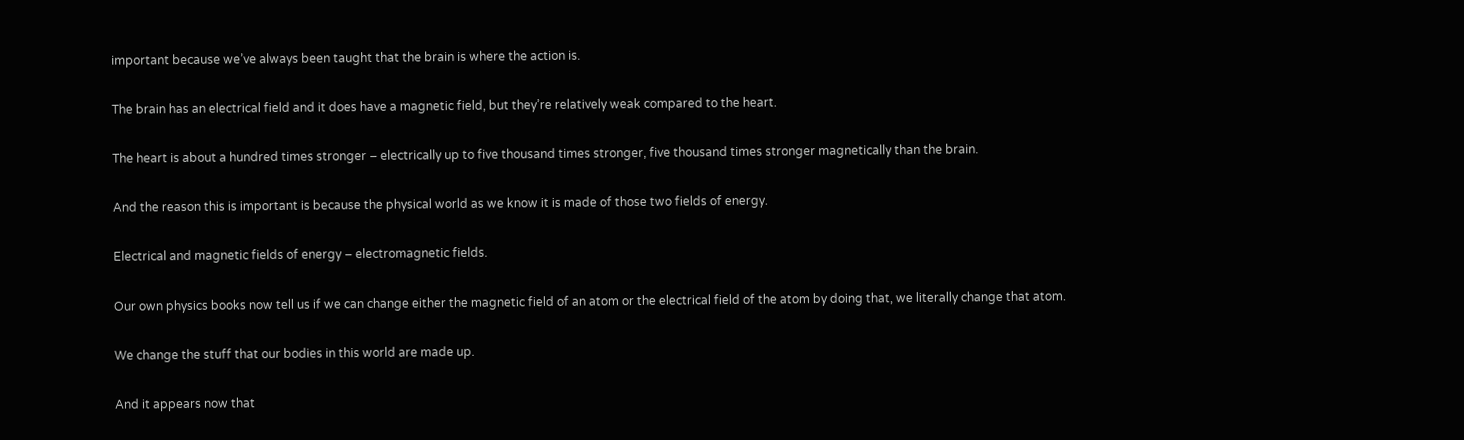important because we’ve always been taught that the brain is where the action is.

The brain has an electrical field and it does have a magnetic field, but they’re relatively weak compared to the heart.

The heart is about a hundred times stronger – electrically up to five thousand times stronger, five thousand times stronger magnetically than the brain.

And the reason this is important is because the physical world as we know it is made of those two fields of energy.

Electrical and magnetic fields of energy – electromagnetic fields.

Our own physics books now tell us if we can change either the magnetic field of an atom or the electrical field of the atom by doing that, we literally change that atom.

We change the stuff that our bodies in this world are made up.

And it appears now that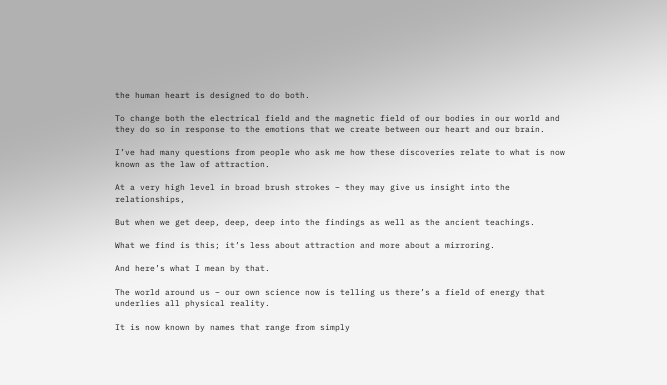the human heart is designed to do both.

To change both the electrical field and the magnetic field of our bodies in our world and they do so in response to the emotions that we create between our heart and our brain.

I’ve had many questions from people who ask me how these discoveries relate to what is now known as the law of attraction.

At a very high level in broad brush strokes – they may give us insight into the relationships,

But when we get deep, deep, deep into the findings as well as the ancient teachings.

What we find is this; it’s less about attraction and more about a mirroring.

And here’s what I mean by that.

The world around us – our own science now is telling us there’s a field of energy that underlies all physical reality.

It is now known by names that range from simply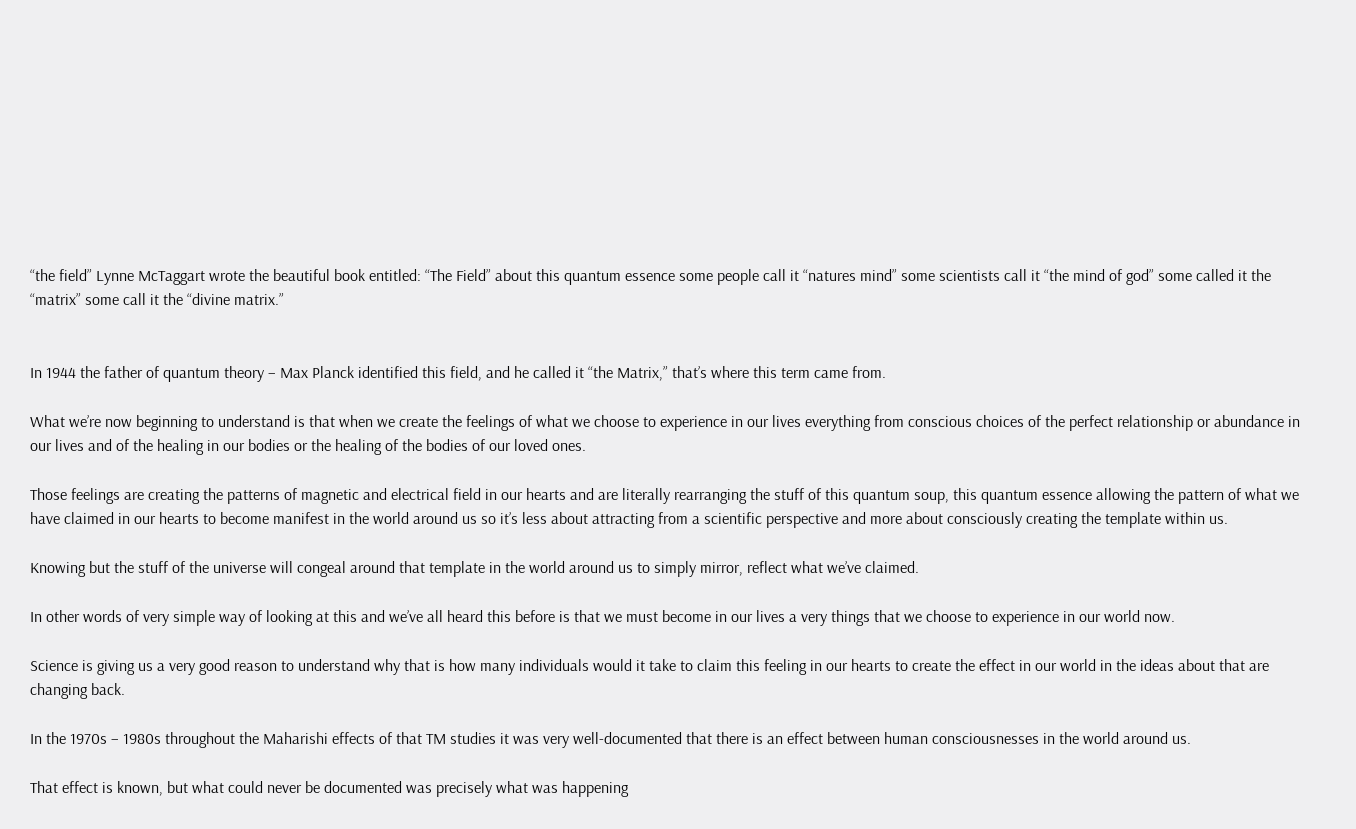“the field” Lynne McTaggart wrote the beautiful book entitled: “The Field” about this quantum essence some people call it “natures mind” some scientists call it “the mind of god” some called it the “matrix” some call it the “divine matrix.”


In 1944 the father of quantum theory – Max Planck identified this field, and he called it “the Matrix,” that’s where this term came from.

What we’re now beginning to understand is that when we create the feelings of what we choose to experience in our lives everything from conscious choices of the perfect relationship or abundance in our lives and of the healing in our bodies or the healing of the bodies of our loved ones.

Those feelings are creating the patterns of magnetic and electrical field in our hearts and are literally rearranging the stuff of this quantum soup, this quantum essence allowing the pattern of what we have claimed in our hearts to become manifest in the world around us so it’s less about attracting from a scientific perspective and more about consciously creating the template within us.

Knowing but the stuff of the universe will congeal around that template in the world around us to simply mirror, reflect what we’ve claimed.

In other words of very simple way of looking at this and we’ve all heard this before is that we must become in our lives a very things that we choose to experience in our world now.

Science is giving us a very good reason to understand why that is how many individuals would it take to claim this feeling in our hearts to create the effect in our world in the ideas about that are changing back.

In the 1970s – 1980s throughout the Maharishi effects of that TM studies it was very well-documented that there is an effect between human consciousnesses in the world around us.

That effect is known, but what could never be documented was precisely what was happening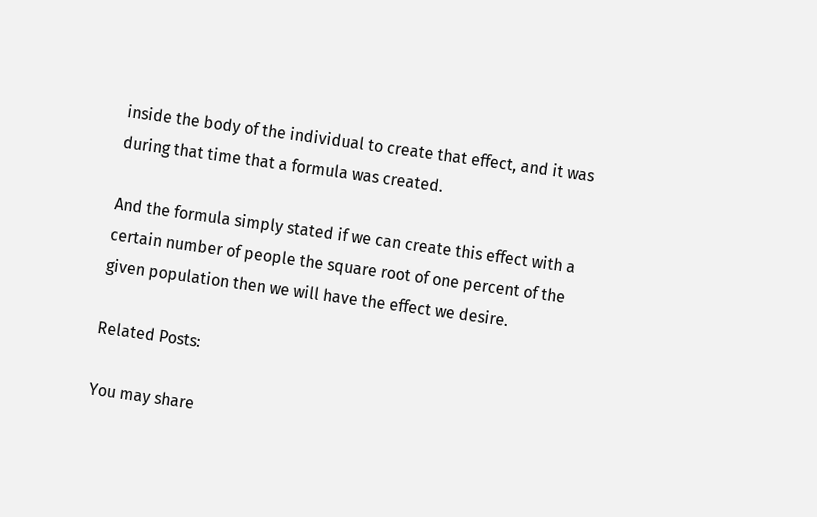inside the body of the individual to create that effect, and it was during that time that a formula was created.

And the formula simply stated if we can create this effect with a certain number of people the square root of one percent of the given population then we will have the effect we desire.

Related Posts:

You may share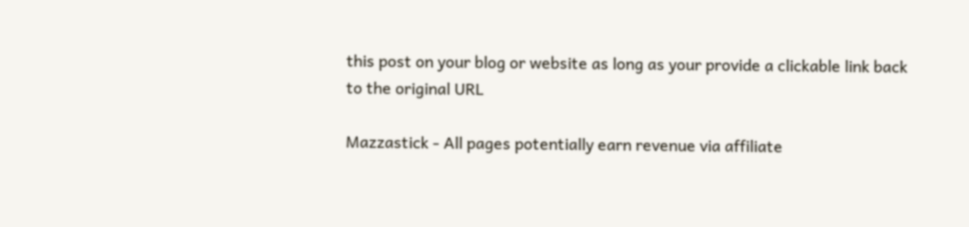this post on your blog or website as long as your provide a clickable link back to the original URL

Mazzastick - All pages potentially earn revenue via affiliate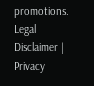promotions. Legal Disclaimer | Privacy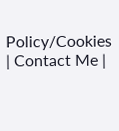Policy/Cookies | Contact Me |